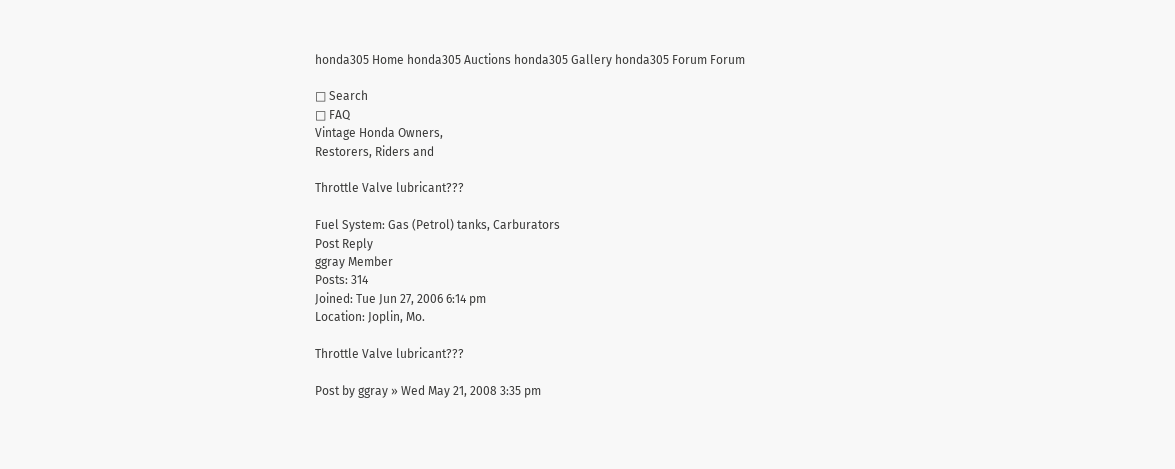honda305 Home honda305 Auctions honda305 Gallery honda305 Forum Forum

□ Search
□ FAQ
Vintage Honda Owners,
Restorers, Riders and

Throttle Valve lubricant???

Fuel System: Gas (Petrol) tanks, Carburators
Post Reply
ggray Member
Posts: 314
Joined: Tue Jun 27, 2006 6:14 pm
Location: Joplin, Mo.

Throttle Valve lubricant???

Post by ggray » Wed May 21, 2008 3:35 pm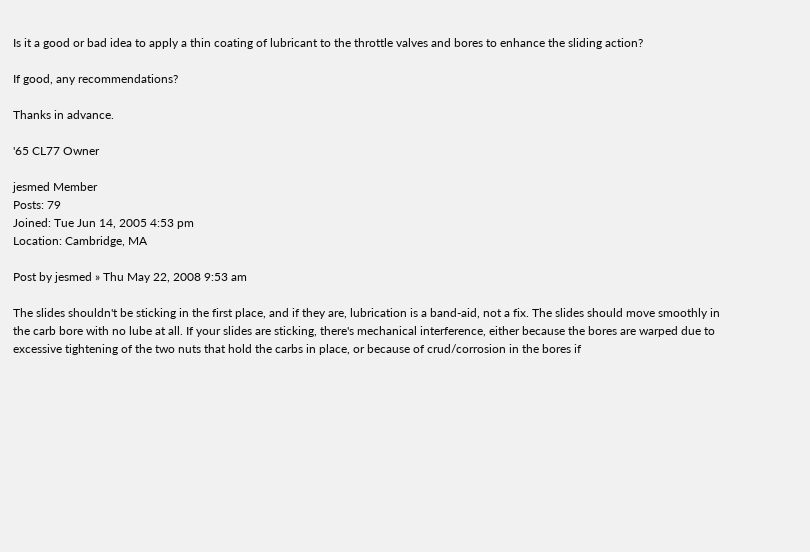Is it a good or bad idea to apply a thin coating of lubricant to the throttle valves and bores to enhance the sliding action?

If good, any recommendations?

Thanks in advance.

'65 CL77 Owner

jesmed Member
Posts: 79
Joined: Tue Jun 14, 2005 4:53 pm
Location: Cambridge, MA

Post by jesmed » Thu May 22, 2008 9:53 am

The slides shouldn't be sticking in the first place, and if they are, lubrication is a band-aid, not a fix. The slides should move smoothly in the carb bore with no lube at all. If your slides are sticking, there's mechanical interference, either because the bores are warped due to excessive tightening of the two nuts that hold the carbs in place, or because of crud/corrosion in the bores if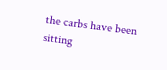the carbs have been sitting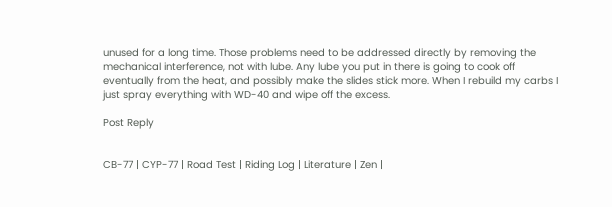unused for a long time. Those problems need to be addressed directly by removing the mechanical interference, not with lube. Any lube you put in there is going to cook off eventually from the heat, and possibly make the slides stick more. When I rebuild my carbs I just spray everything with WD-40 and wipe off the excess.

Post Reply


CB-77 | CYP-77 | Road Test | Riding Log | Literature | Zen |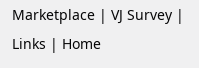Marketplace | VJ Survey | Links | Home